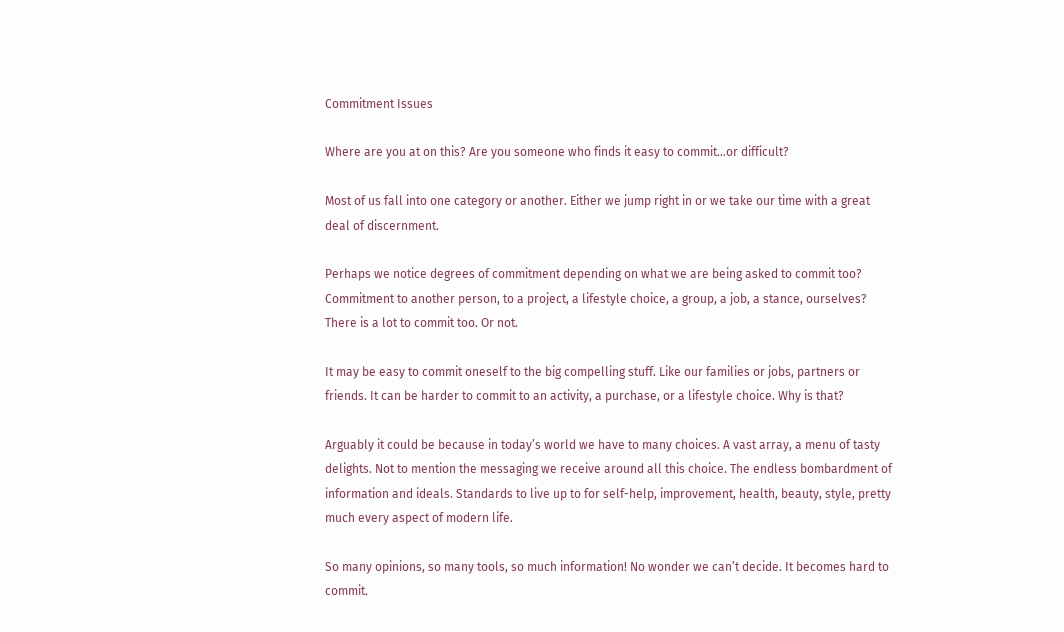Commitment Issues

Where are you at on this? Are you someone who finds it easy to commit…or difficult?

Most of us fall into one category or another. Either we jump right in or we take our time with a great deal of discernment.

Perhaps we notice degrees of commitment depending on what we are being asked to commit too? Commitment to another person, to a project, a lifestyle choice, a group, a job, a stance, ourselves? There is a lot to commit too. Or not.

It may be easy to commit oneself to the big compelling stuff. Like our families or jobs, partners or friends. It can be harder to commit to an activity, a purchase, or a lifestyle choice. Why is that?

Arguably it could be because in today’s world we have to many choices. A vast array, a menu of tasty delights. Not to mention the messaging we receive around all this choice. The endless bombardment of information and ideals. Standards to live up to for self-help, improvement, health, beauty, style, pretty much every aspect of modern life.

So many opinions, so many tools, so much information! No wonder we can’t decide. It becomes hard to commit.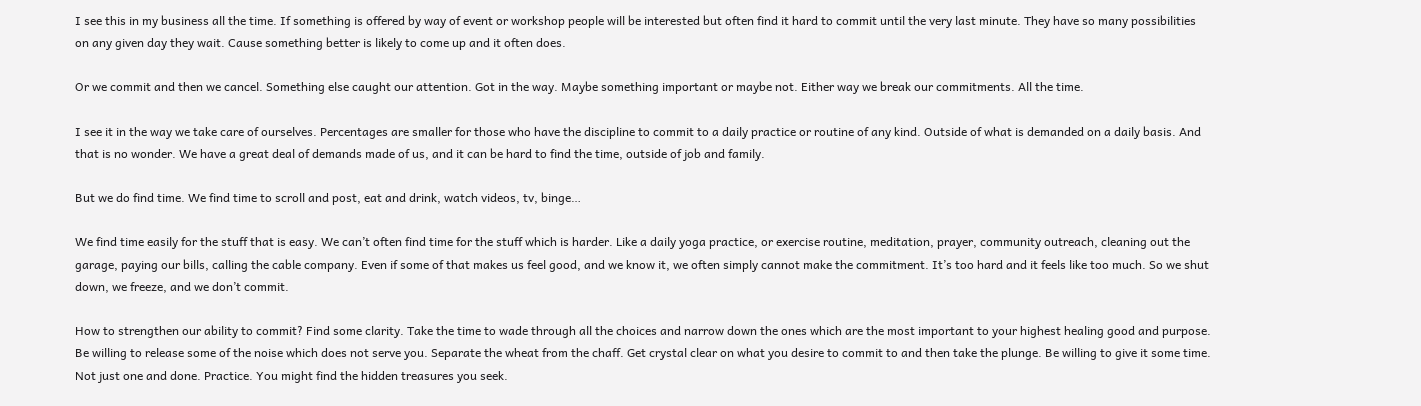I see this in my business all the time. If something is offered by way of event or workshop people will be interested but often find it hard to commit until the very last minute. They have so many possibilities on any given day they wait. Cause something better is likely to come up and it often does.

Or we commit and then we cancel. Something else caught our attention. Got in the way. Maybe something important or maybe not. Either way we break our commitments. All the time.

I see it in the way we take care of ourselves. Percentages are smaller for those who have the discipline to commit to a daily practice or routine of any kind. Outside of what is demanded on a daily basis. And that is no wonder. We have a great deal of demands made of us, and it can be hard to find the time, outside of job and family.

But we do find time. We find time to scroll and post, eat and drink, watch videos, tv, binge…

We find time easily for the stuff that is easy. We can’t often find time for the stuff which is harder. Like a daily yoga practice, or exercise routine, meditation, prayer, community outreach, cleaning out the garage, paying our bills, calling the cable company. Even if some of that makes us feel good, and we know it, we often simply cannot make the commitment. It’s too hard and it feels like too much. So we shut down, we freeze, and we don’t commit.

How to strengthen our ability to commit? Find some clarity. Take the time to wade through all the choices and narrow down the ones which are the most important to your highest healing good and purpose. Be willing to release some of the noise which does not serve you. Separate the wheat from the chaff. Get crystal clear on what you desire to commit to and then take the plunge. Be willing to give it some time. Not just one and done. Practice. You might find the hidden treasures you seek.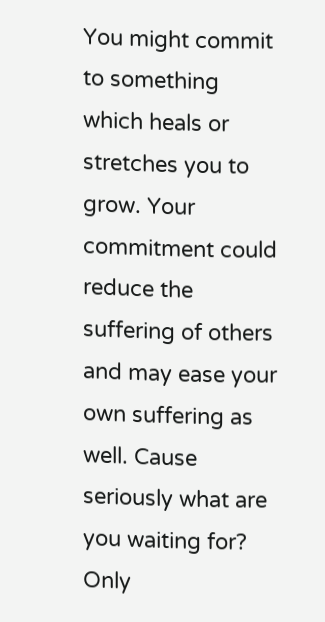You might commit to something which heals or stretches you to grow. Your commitment could reduce the suffering of others and may ease your own suffering as well. Cause seriously what are you waiting for? Only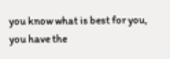you know what is best for you, you have the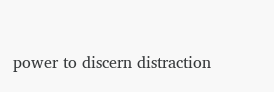power to discern distraction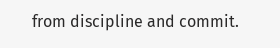from discipline and commit.